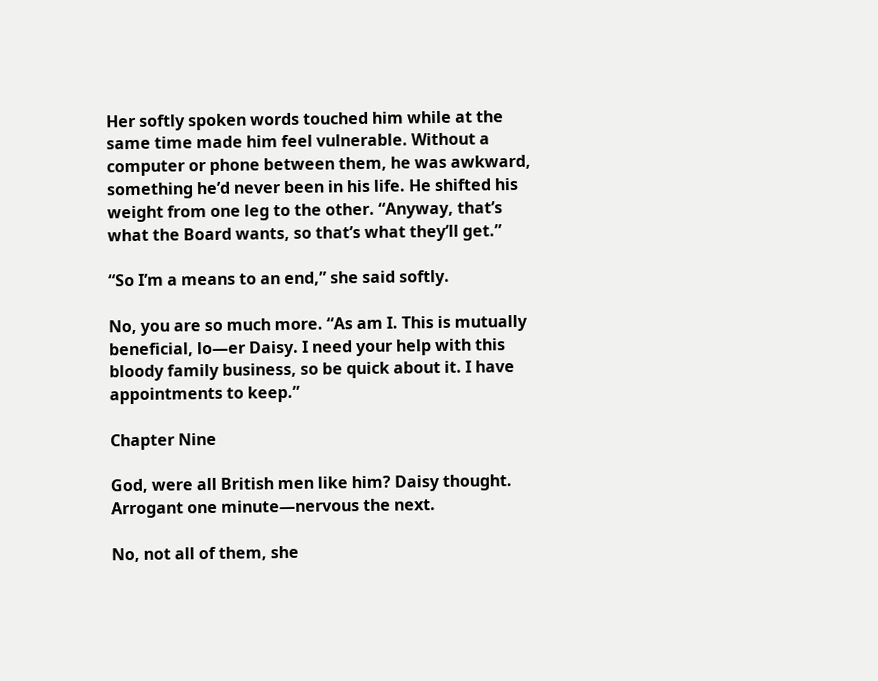Her softly spoken words touched him while at the same time made him feel vulnerable. Without a computer or phone between them, he was awkward, something he’d never been in his life. He shifted his weight from one leg to the other. “Anyway, that’s what the Board wants, so that’s what they’ll get.”

“So I’m a means to an end,” she said softly.

No, you are so much more. “As am I. This is mutually beneficial, lo—er Daisy. I need your help with this bloody family business, so be quick about it. I have appointments to keep.”

Chapter Nine

God, were all British men like him? Daisy thought. Arrogant one minute—nervous the next.

No, not all of them, she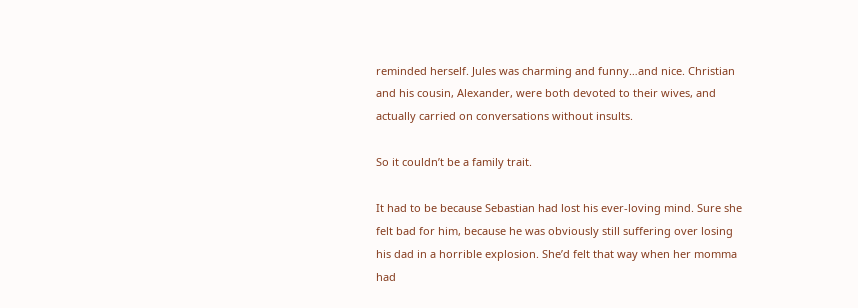reminded herself. Jules was charming and funny…and nice. Christian and his cousin, Alexander, were both devoted to their wives, and actually carried on conversations without insults.

So it couldn’t be a family trait.

It had to be because Sebastian had lost his ever-loving mind. Sure she felt bad for him, because he was obviously still suffering over losing his dad in a horrible explosion. She’d felt that way when her momma had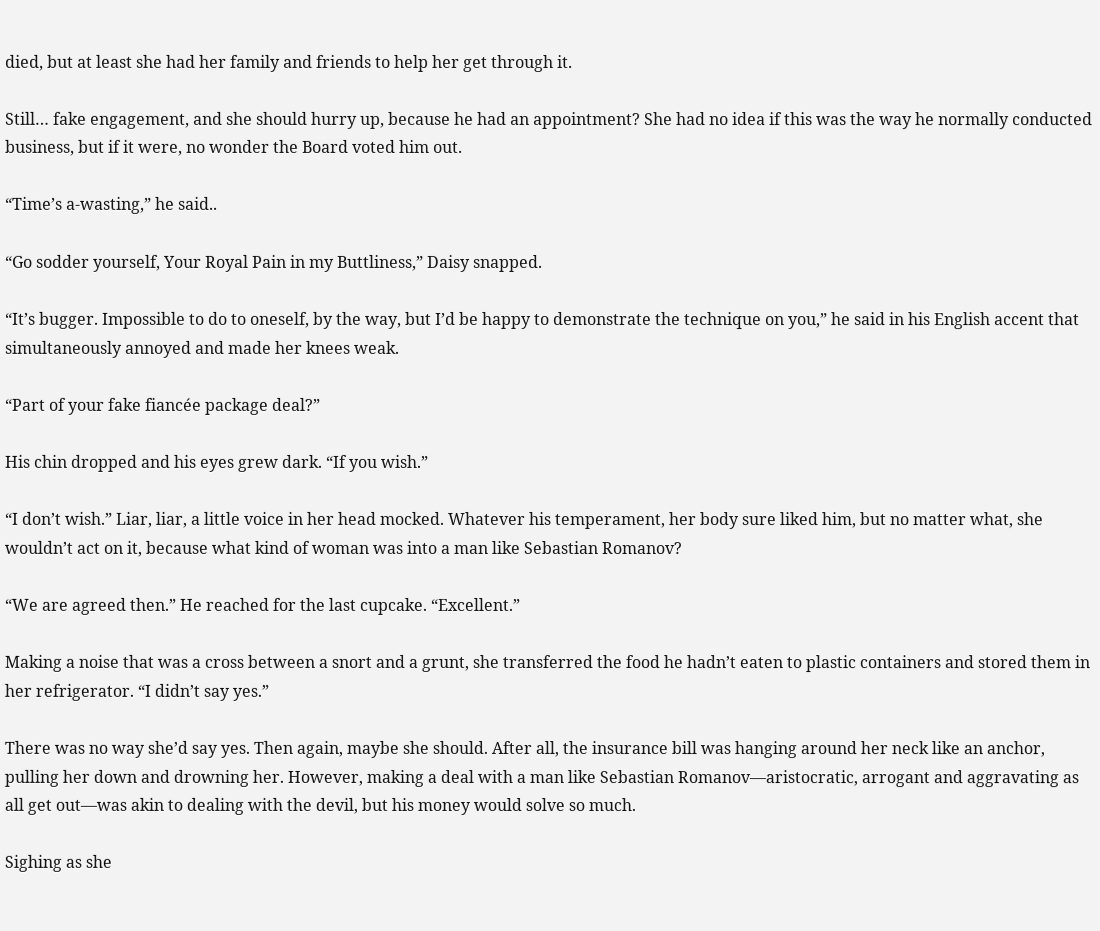died, but at least she had her family and friends to help her get through it.

Still… fake engagement, and she should hurry up, because he had an appointment? She had no idea if this was the way he normally conducted business, but if it were, no wonder the Board voted him out.

“Time’s a-wasting,” he said..

“Go sodder yourself, Your Royal Pain in my Buttliness,” Daisy snapped.

“It’s bugger. Impossible to do to oneself, by the way, but I’d be happy to demonstrate the technique on you,” he said in his English accent that simultaneously annoyed and made her knees weak.

“Part of your fake fiancée package deal?”

His chin dropped and his eyes grew dark. “If you wish.”

“I don’t wish.” Liar, liar, a little voice in her head mocked. Whatever his temperament, her body sure liked him, but no matter what, she wouldn’t act on it, because what kind of woman was into a man like Sebastian Romanov?

“We are agreed then.” He reached for the last cupcake. “Excellent.”

Making a noise that was a cross between a snort and a grunt, she transferred the food he hadn’t eaten to plastic containers and stored them in her refrigerator. “I didn’t say yes.”

There was no way she’d say yes. Then again, maybe she should. After all, the insurance bill was hanging around her neck like an anchor, pulling her down and drowning her. However, making a deal with a man like Sebastian Romanov—aristocratic, arrogant and aggravating as all get out—was akin to dealing with the devil, but his money would solve so much.

Sighing as she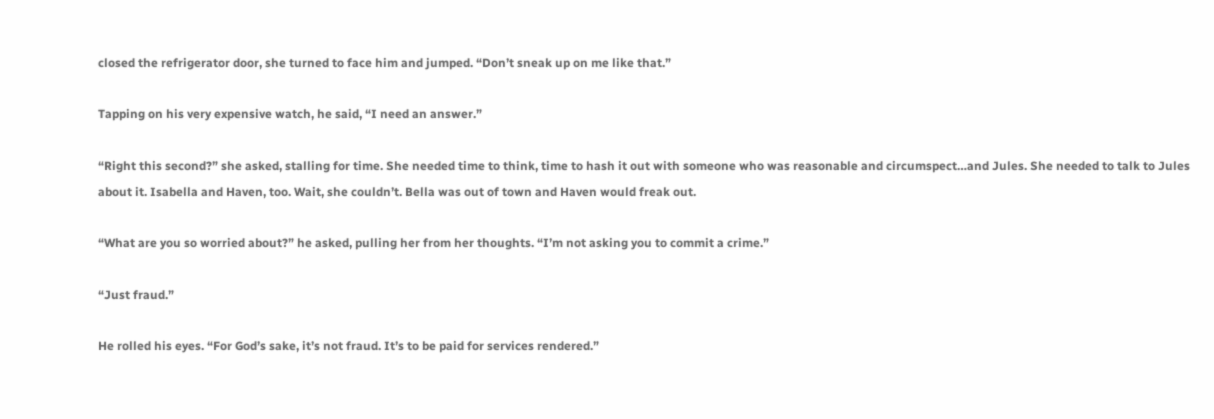closed the refrigerator door, she turned to face him and jumped. “Don’t sneak up on me like that.”

Tapping on his very expensive watch, he said, “I need an answer.”

“Right this second?” she asked, stalling for time. She needed time to think, time to hash it out with someone who was reasonable and circumspect…and Jules. She needed to talk to Jules about it. Isabella and Haven, too. Wait, she couldn’t. Bella was out of town and Haven would freak out.

“What are you so worried about?” he asked, pulling her from her thoughts. “I’m not asking you to commit a crime.”

“Just fraud.”

He rolled his eyes. “For God’s sake, it’s not fraud. It’s to be paid for services rendered.”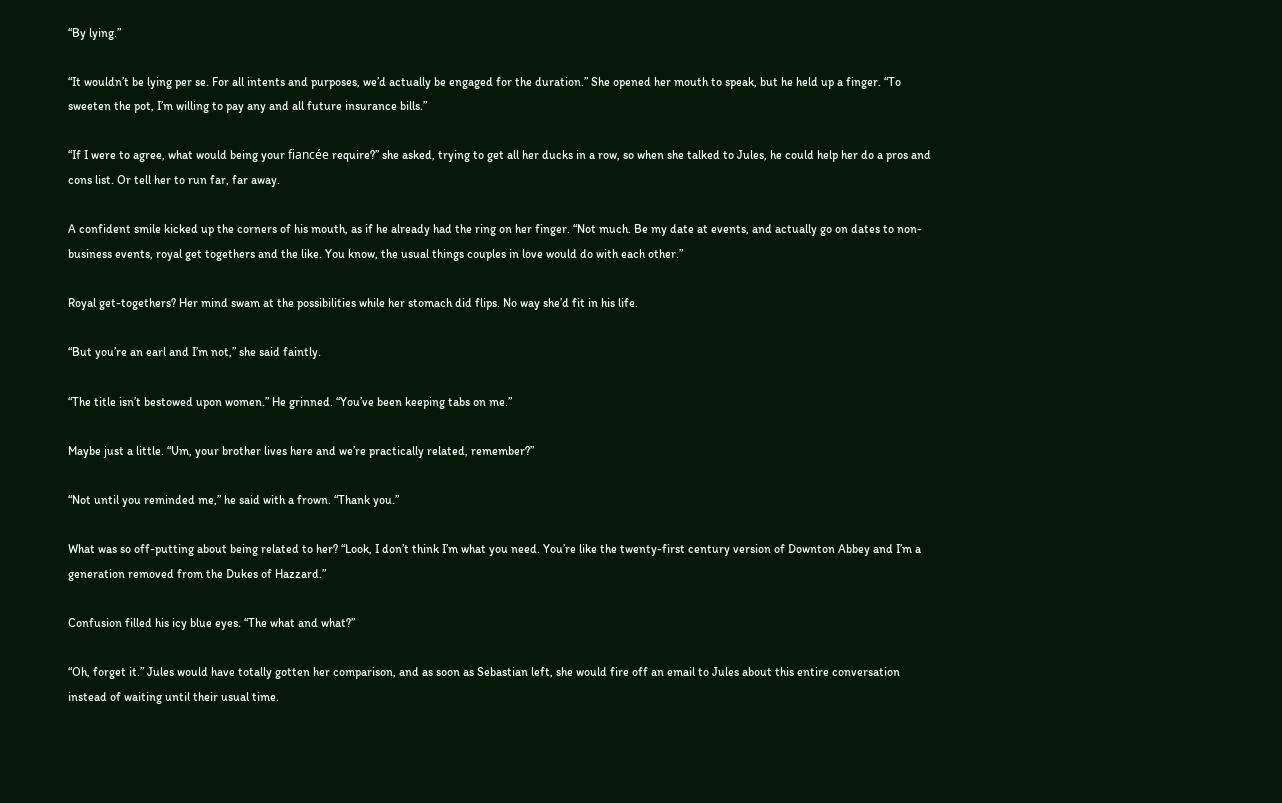“By lying.”

“It wouldn’t be lying per se. For all intents and purposes, we’d actually be engaged for the duration.” She opened her mouth to speak, but he held up a finger. “To sweeten the pot, I’m willing to pay any and all future insurance bills.”

“If I were to agree, what would being your fiancée require?” she asked, trying to get all her ducks in a row, so when she talked to Jules, he could help her do a pros and cons list. Or tell her to run far, far away.

A confident smile kicked up the corners of his mouth, as if he already had the ring on her finger. “Not much. Be my date at events, and actually go on dates to non-business events, royal get togethers and the like. You know, the usual things couples in love would do with each other.”

Royal get-togethers? Her mind swam at the possibilities while her stomach did flips. No way she’d fit in his life.

“But you’re an earl and I’m not,” she said faintly.

“The title isn’t bestowed upon women.” He grinned. “You’ve been keeping tabs on me.”

Maybe just a little. “Um, your brother lives here and we’re practically related, remember?”

“Not until you reminded me,” he said with a frown. “Thank you.”

What was so off-putting about being related to her? “Look, I don’t think I’m what you need. You’re like the twenty-first century version of Downton Abbey and I’m a generation removed from the Dukes of Hazzard.”

Confusion filled his icy blue eyes. “The what and what?”

“Oh, forget it.” Jules would have totally gotten her comparison, and as soon as Sebastian left, she would fire off an email to Jules about this entire conversation instead of waiting until their usual time.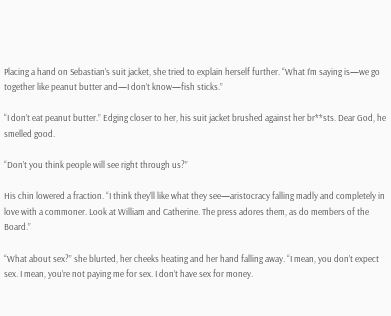Placing a hand on Sebastian’s suit jacket, she tried to explain herself further. “What I’m saying is—we go together like peanut butter and—I don’t know—fish sticks.”

“I don’t eat peanut butter.” Edging closer to her, his suit jacket brushed against her br**sts. Dear God, he smelled good.

“Don’t you think people will see right through us?”

His chin lowered a fraction. “I think they’ll like what they see—aristocracy falling madly and completely in love with a commoner. Look at William and Catherine. The press adores them, as do members of the Board.”

“What about sex?” she blurted, her cheeks heating and her hand falling away. “I mean, you don’t expect sex. I mean, you’re not paying me for sex. I don’t have sex for money.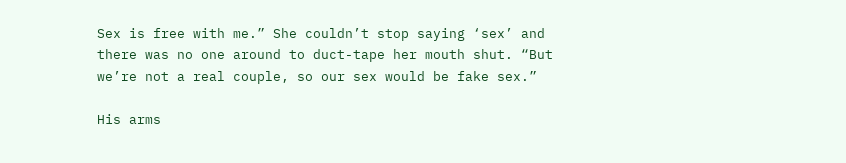Sex is free with me.” She couldn’t stop saying ‘sex’ and there was no one around to duct-tape her mouth shut. “But we’re not a real couple, so our sex would be fake sex.”

His arms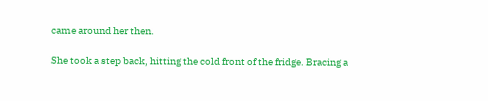came around her then.

She took a step back, hitting the cold front of the fridge. Bracing a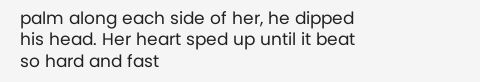palm along each side of her, he dipped his head. Her heart sped up until it beat so hard and fast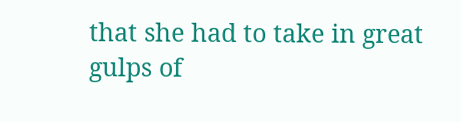that she had to take in great gulps of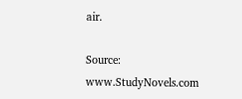air.

Source: www.StudyNovels.com